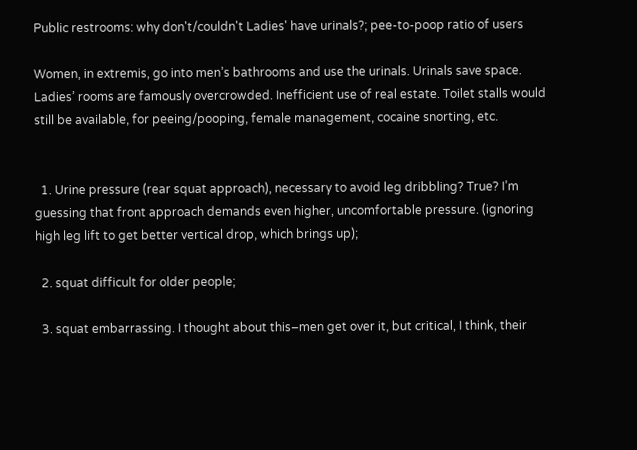Public restrooms: why don't/couldn't Ladies' have urinals?; pee-to-poop ratio of users

Women, in extremis, go into men’s bathrooms and use the urinals. Urinals save space. Ladies’ rooms are famously overcrowded. Inefficient use of real estate. Toilet stalls would still be available, for peeing/pooping, female management, cocaine snorting, etc.


  1. Urine pressure (rear squat approach), necessary to avoid leg dribbling? True? I’m guessing that front approach demands even higher, uncomfortable pressure. (ignoring high leg lift to get better vertical drop, which brings up);

  2. squat difficult for older people;

  3. squat embarrassing. I thought about this–men get over it, but critical, I think, their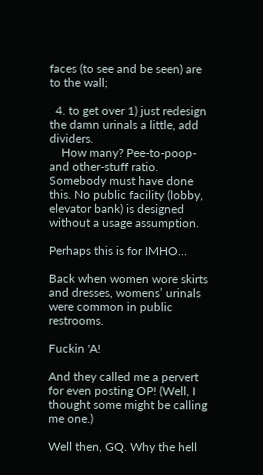faces (to see and be seen) are to the wall;

  4. to get over 1) just redesign the damn urinals a little, add dividers.
    How many? Pee-to-poop-and other-stuff ratio. Somebody must have done this. No public facility (lobby, elevator bank) is designed without a usage assumption.

Perhaps this is for IMHO…

Back when women wore skirts and dresses, womens’ urinals were common in public restrooms.

Fuckin 'A!

And they called me a pervert for even posting OP! (Well, I thought some might be calling me one.)

Well then, GQ. Why the hell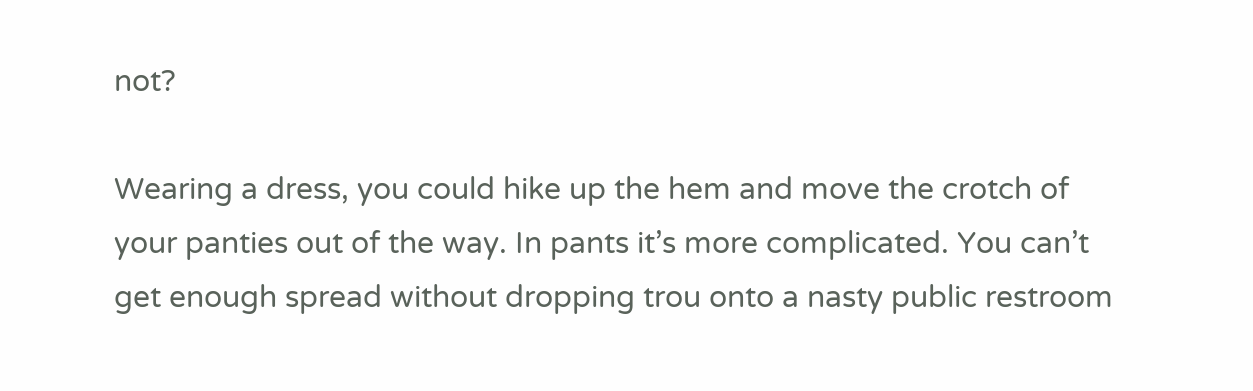not?

Wearing a dress, you could hike up the hem and move the crotch of your panties out of the way. In pants it’s more complicated. You can’t get enough spread without dropping trou onto a nasty public restroom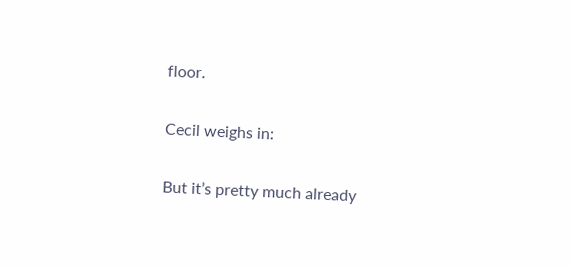floor.

Cecil weighs in:

But it’s pretty much already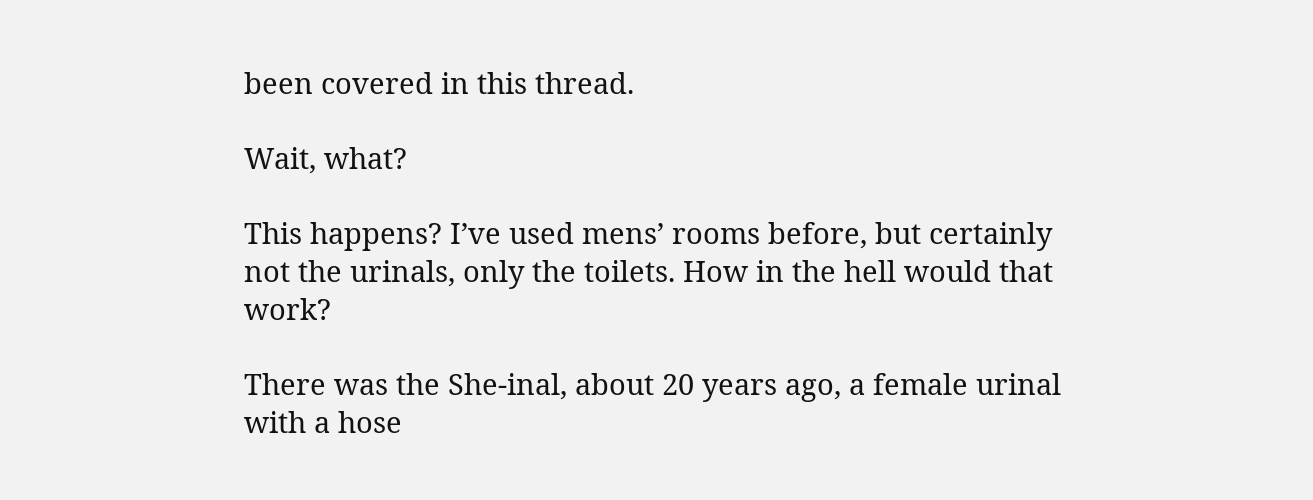been covered in this thread.

Wait, what?

This happens? I’ve used mens’ rooms before, but certainly not the urinals, only the toilets. How in the hell would that work?

There was the She-inal, about 20 years ago, a female urinal with a hose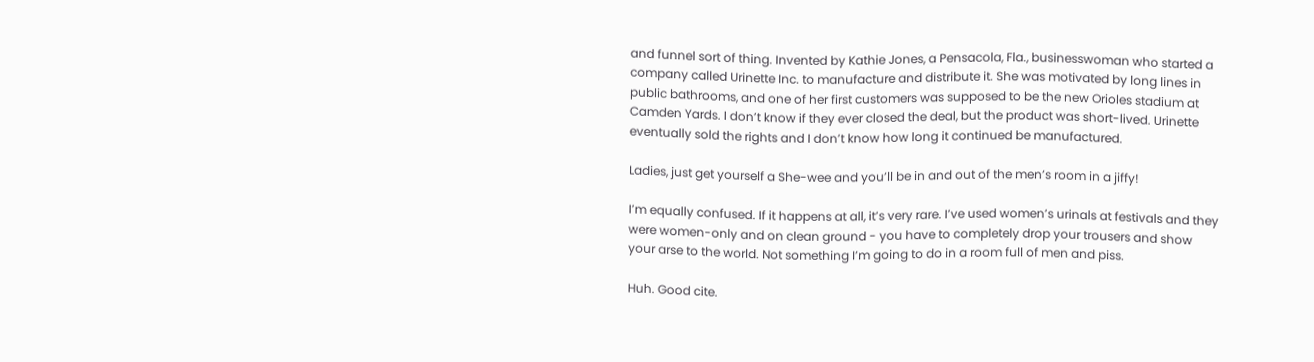and funnel sort of thing. Invented by Kathie Jones, a Pensacola, Fla., businesswoman who started a company called Urinette Inc. to manufacture and distribute it. She was motivated by long lines in public bathrooms, and one of her first customers was supposed to be the new Orioles stadium at Camden Yards. I don’t know if they ever closed the deal, but the product was short-lived. Urinette eventually sold the rights and I don’t know how long it continued be manufactured.

Ladies, just get yourself a She-wee and you’ll be in and out of the men’s room in a jiffy!

I’m equally confused. If it happens at all, it’s very rare. I’ve used women’s urinals at festivals and they were women-only and on clean ground - you have to completely drop your trousers and show your arse to the world. Not something I’m going to do in a room full of men and piss.

Huh. Good cite.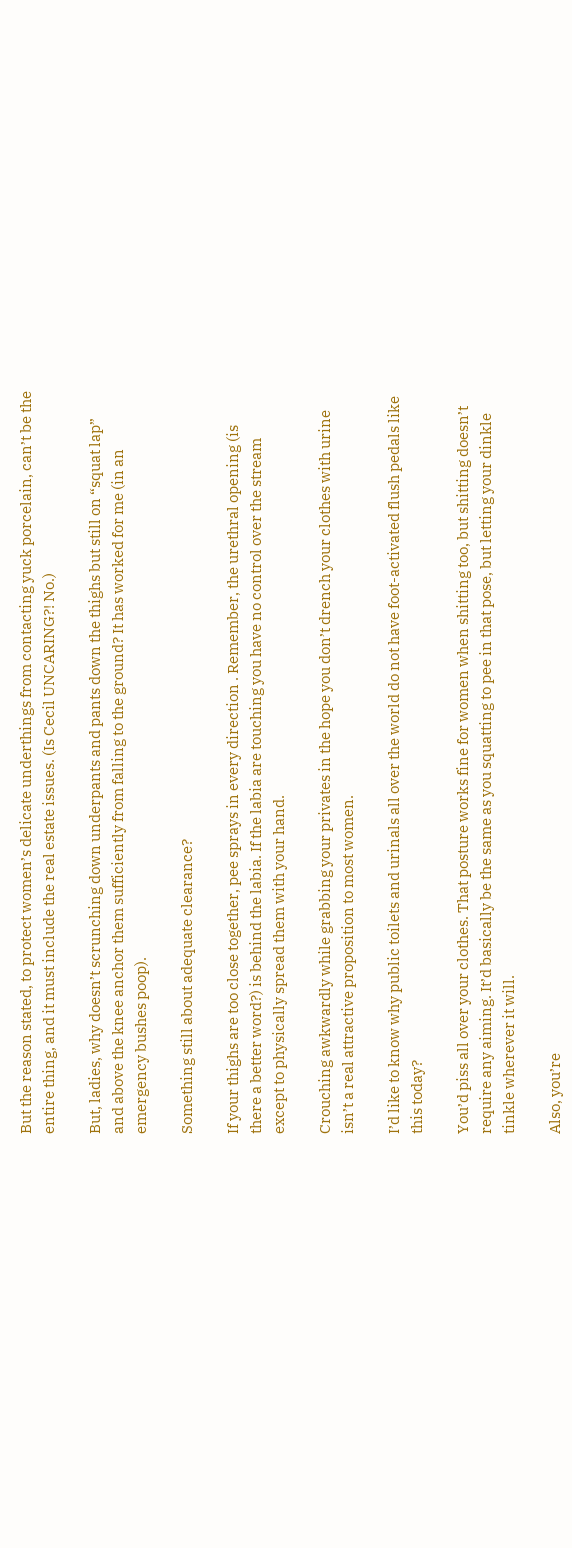But the reason stated, to protect women’s delicate underthings from contacting yuck porcelain, can’t be the entire thing, and it must include the real estate issues. (Is Cecil UNCARING?! No.)

But, ladies, why doesn’t scrunching down underpants and pants down the thighs but still on “squat lap” and above the knee anchor them sufficiently from falling to the ground? It has worked for me (in an emergency bushes poop).

Something still about adequate clearance?

If your thighs are too close together, pee sprays in every direction . Remember, the urethral opening (is there a better word?) is behind the labia. If the labia are touching you have no control over the stream except to physically spread them with your hand.

Crouching awkwardly while grabbing your privates in the hope you don’t drench your clothes with urine isn’t a real attractive proposition to most women.

I’d like to know why public toilets and urinals all over the world do not have foot-activated flush pedals like this today?

You’d piss all over your clothes. That posture works fine for women when shitting too, but shitting doesn’t require any aiming. It’d basically be the same as you squatting to pee in that pose, but letting your dinkle tinkle wherever it will.

Also, you’re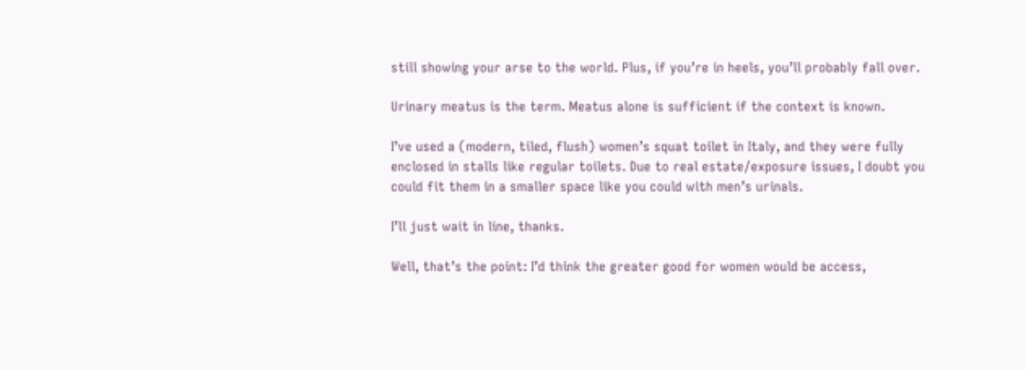still showing your arse to the world. Plus, if you’re in heels, you’ll probably fall over.

Urinary meatus is the term. Meatus alone is sufficient if the context is known.

I’ve used a (modern, tiled, flush) women’s squat toilet in Italy, and they were fully enclosed in stalls like regular toilets. Due to real estate/exposure issues, I doubt you could fit them in a smaller space like you could with men’s urinals.

I’ll just wait in line, thanks.

Well, that’s the point: I’d think the greater good for women would be access,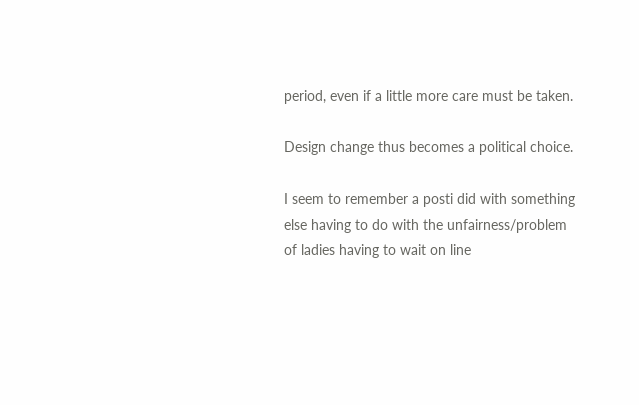period, even if a little more care must be taken.

Design change thus becomes a political choice.

I seem to remember a posti did with something else having to do with the unfairness/problem of ladies having to wait on line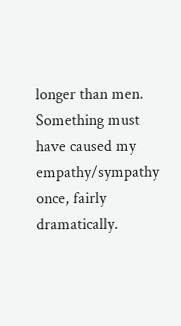longer than men. Something must have caused my empathy/sympathy once, fairly dramatically.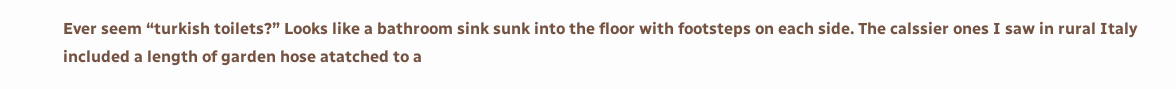Ever seem “turkish toilets?” Looks like a bathroom sink sunk into the floor with footsteps on each side. The calssier ones I saw in rural Italy included a length of garden hose atatched to a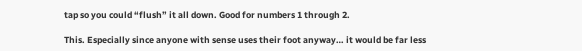tap so you could “flush” it all down. Good for numbers 1 through 2.

This. Especially since anyone with sense uses their foot anyway… it would be far less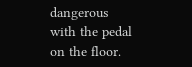dangerous with the pedal on the floor.